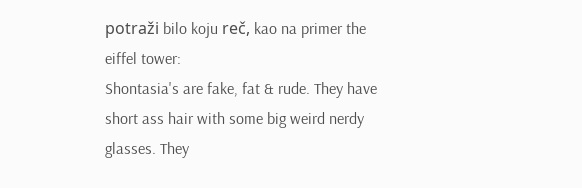potraži bilo koju reč, kao na primer the eiffel tower:
Shontasia's are fake, fat & rude. They have short ass hair with some big weird nerdy glasses. They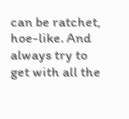can be ratchet, hoe-like. And always try to get with all the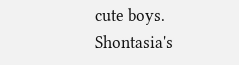cute boys. Shontasia's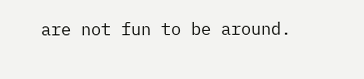are not fun to be around.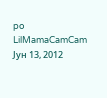po LilMamaCamCam Јун 13, 2012